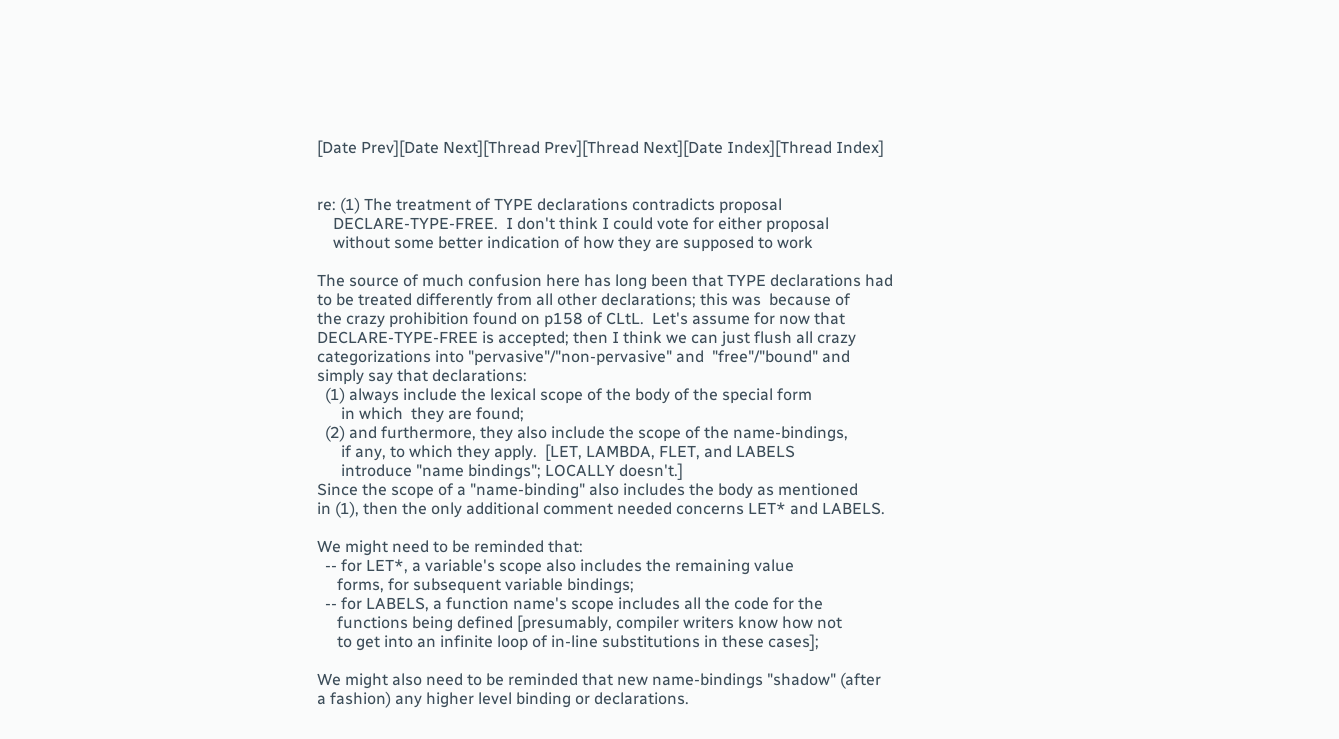[Date Prev][Date Next][Thread Prev][Thread Next][Date Index][Thread Index]


re: (1) The treatment of TYPE declarations contradicts proposal
    DECLARE-TYPE-FREE.  I don't think I could vote for either proposal
    without some better indication of how they are supposed to work

The source of much confusion here has long been that TYPE declarations had
to be treated differently from all other declarations; this was  because of
the crazy prohibition found on p158 of CLtL.  Let's assume for now that
DECLARE-TYPE-FREE is accepted; then I think we can just flush all crazy
categorizations into "pervasive"/"non-pervasive" and  "free"/"bound" and
simply say that declarations:
  (1) always include the lexical scope of the body of the special form
      in which  they are found;
  (2) and furthermore, they also include the scope of the name-bindings,
      if any, to which they apply.  [LET, LAMBDA, FLET, and LABELS
      introduce "name bindings"; LOCALLY doesn't.]
Since the scope of a "name-binding" also includes the body as mentioned
in (1), then the only additional comment needed concerns LET* and LABELS.

We might need to be reminded that:
  -- for LET*, a variable's scope also includes the remaining value
     forms, for subsequent variable bindings;
  -- for LABELS, a function name's scope includes all the code for the
     functions being defined [presumably, compiler writers know how not
     to get into an infinite loop of in-line substitutions in these cases];

We might also need to be reminded that new name-bindings "shadow" (after
a fashion) any higher level binding or declarations.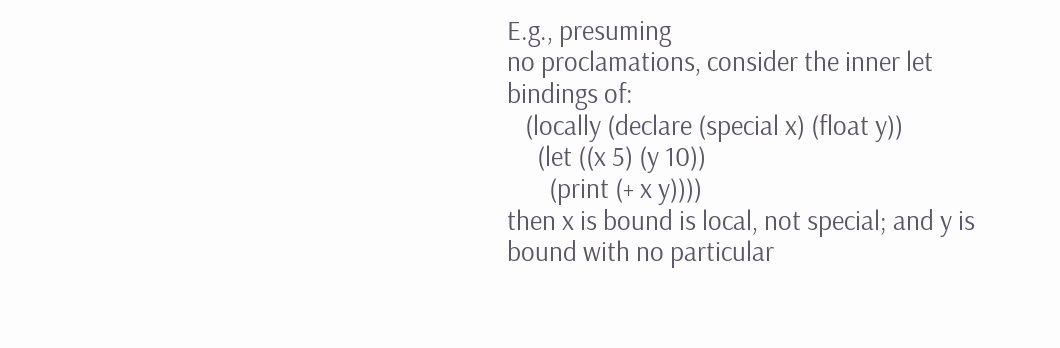E.g., presuming
no proclamations, consider the inner let bindings of:
   (locally (declare (special x) (float y))
     (let ((x 5) (y 10))
       (print (+ x y))))
then x is bound is local, not special; and y is bound with no particular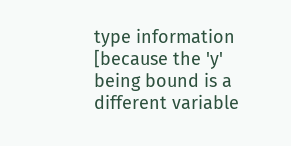type information [because the 'y' being bound is a different variable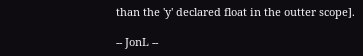than the 'y' declared float in the outter scope].

-- JonL --